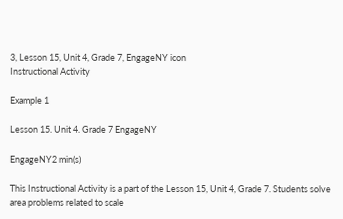3, Lesson 15, Unit 4, Grade 7, EngageNY icon
Instructional Activity

Example 1

Lesson 15. Unit 4. Grade 7 EngageNY

EngageNY2 min(s)

This Instructional Activity is a part of the Lesson 15, Unit 4, Grade 7. Students solve area problems related to scale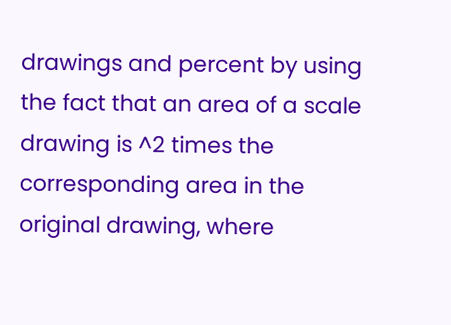drawings and percent by using the fact that an area of a scale drawing is ^2 times the corresponding area in the original drawing, where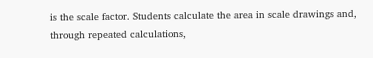is the scale factor. Students calculate the area in scale drawings and, through repeated calculations,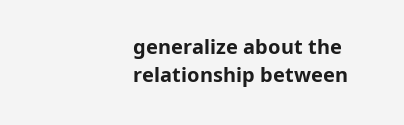generalize about the relationship between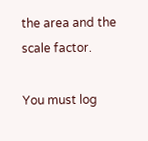the area and the scale factor.

You must log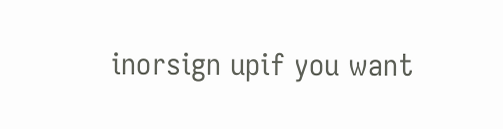inorsign upif you want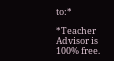to:*

*Teacher Advisor is 100% free.